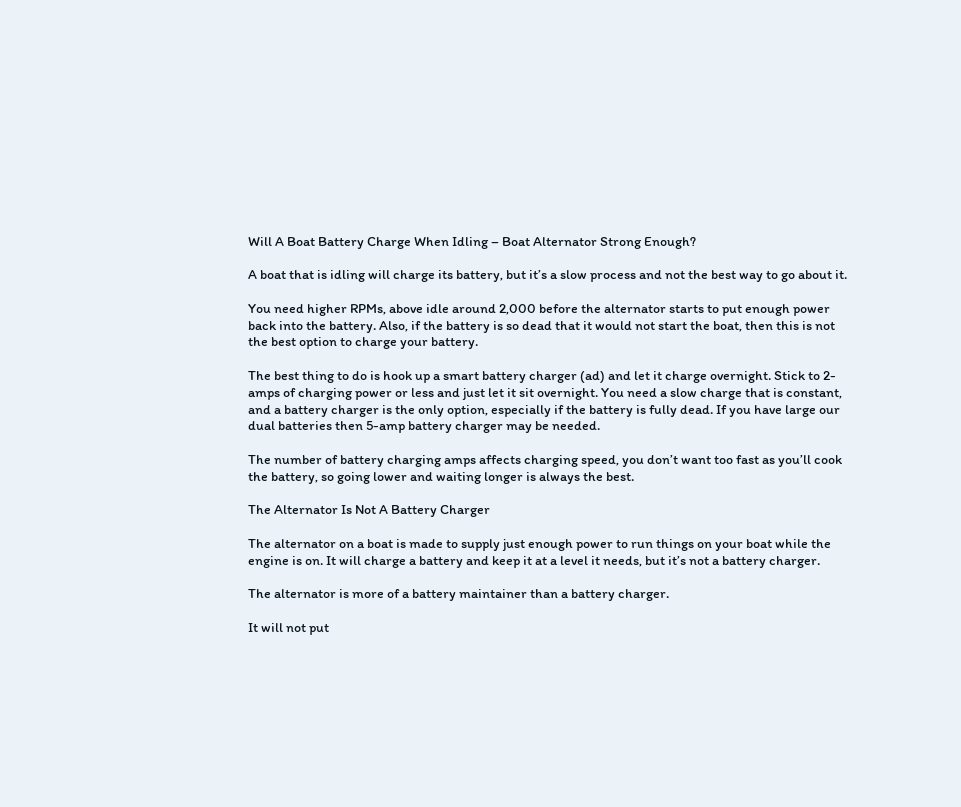Will A Boat Battery Charge When Idling – Boat Alternator Strong Enough?

A boat that is idling will charge its battery, but it’s a slow process and not the best way to go about it.

You need higher RPMs, above idle around 2,000 before the alternator starts to put enough power back into the battery. Also, if the battery is so dead that it would not start the boat, then this is not the best option to charge your battery.

The best thing to do is hook up a smart battery charger (ad) and let it charge overnight. Stick to 2-amps of charging power or less and just let it sit overnight. You need a slow charge that is constant, and a battery charger is the only option, especially if the battery is fully dead. If you have large our dual batteries then 5-amp battery charger may be needed.

The number of battery charging amps affects charging speed, you don’t want too fast as you’ll cook the battery, so going lower and waiting longer is always the best.

The Alternator Is Not A Battery Charger

The alternator on a boat is made to supply just enough power to run things on your boat while the engine is on. It will charge a battery and keep it at a level it needs, but it’s not a battery charger.

The alternator is more of a battery maintainer than a battery charger.

It will not put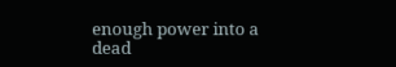enough power into a dead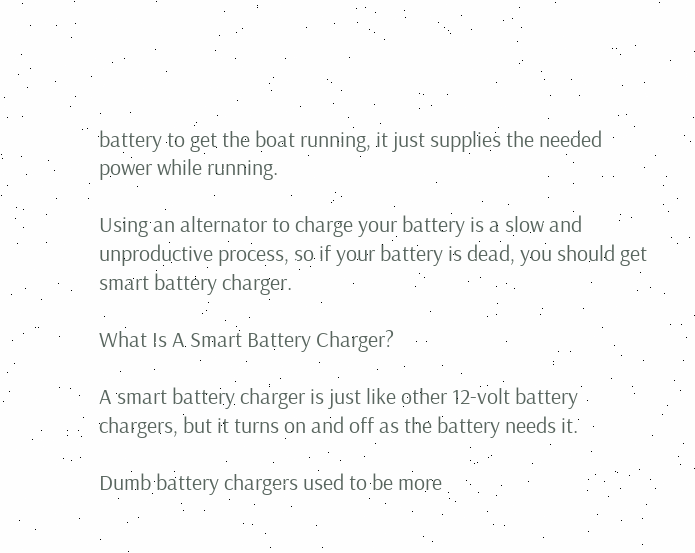battery to get the boat running, it just supplies the needed power while running.

Using an alternator to charge your battery is a slow and unproductive process, so if your battery is dead, you should get smart battery charger.

What Is A Smart Battery Charger?

A smart battery charger is just like other 12-volt battery chargers, but it turns on and off as the battery needs it.

Dumb battery chargers used to be more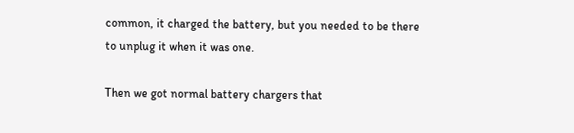common, it charged the battery, but you needed to be there to unplug it when it was one.

Then we got normal battery chargers that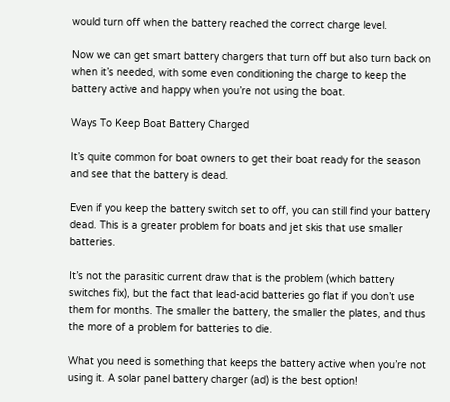would turn off when the battery reached the correct charge level.

Now we can get smart battery chargers that turn off but also turn back on when it’s needed, with some even conditioning the charge to keep the battery active and happy when you’re not using the boat.

Ways To Keep Boat Battery Charged

It’s quite common for boat owners to get their boat ready for the season and see that the battery is dead.

Even if you keep the battery switch set to off, you can still find your battery dead. This is a greater problem for boats and jet skis that use smaller batteries.

It’s not the parasitic current draw that is the problem (which battery switches fix), but the fact that lead-acid batteries go flat if you don’t use them for months. The smaller the battery, the smaller the plates, and thus the more of a problem for batteries to die.

What you need is something that keeps the battery active when you’re not using it. A solar panel battery charger (ad) is the best option!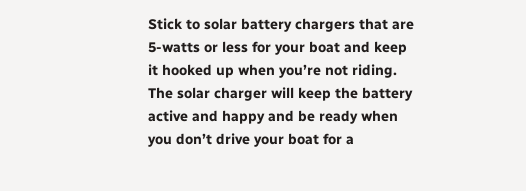Stick to solar battery chargers that are 5-watts or less for your boat and keep it hooked up when you’re not riding. The solar charger will keep the battery active and happy and be ready when you don’t drive your boat for a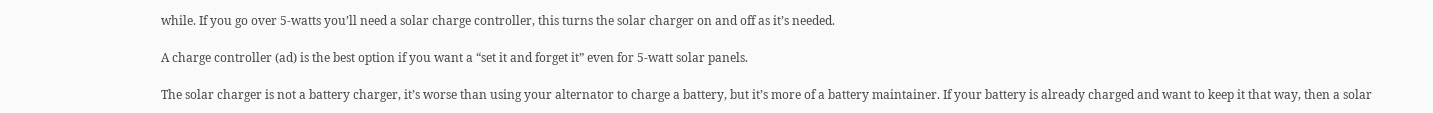while. If you go over 5-watts you’ll need a solar charge controller, this turns the solar charger on and off as it’s needed.

A charge controller (ad) is the best option if you want a “set it and forget it” even for 5-watt solar panels.

The solar charger is not a battery charger, it’s worse than using your alternator to charge a battery, but it’s more of a battery maintainer. If your battery is already charged and want to keep it that way, then a solar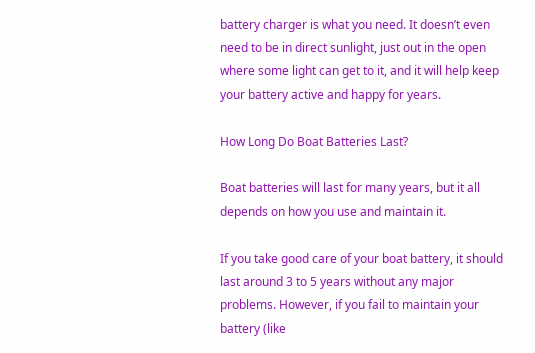battery charger is what you need. It doesn’t even need to be in direct sunlight, just out in the open where some light can get to it, and it will help keep your battery active and happy for years.

How Long Do Boat Batteries Last?

Boat batteries will last for many years, but it all depends on how you use and maintain it.

If you take good care of your boat battery, it should last around 3 to 5 years without any major problems. However, if you fail to maintain your battery (like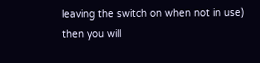leaving the switch on when not in use) then you will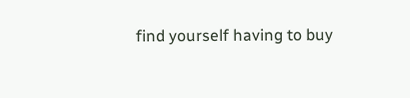find yourself having to buy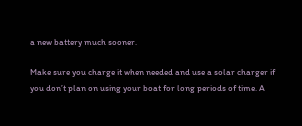a new battery much sooner.

Make sure you charge it when needed and use a solar charger if you don’t plan on using your boat for long periods of time. A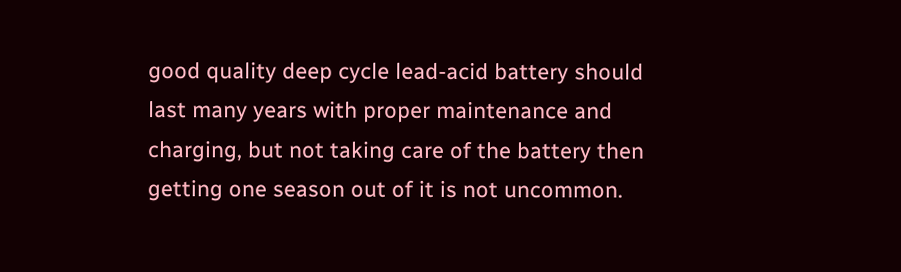good quality deep cycle lead-acid battery should last many years with proper maintenance and charging, but not taking care of the battery then getting one season out of it is not uncommon.